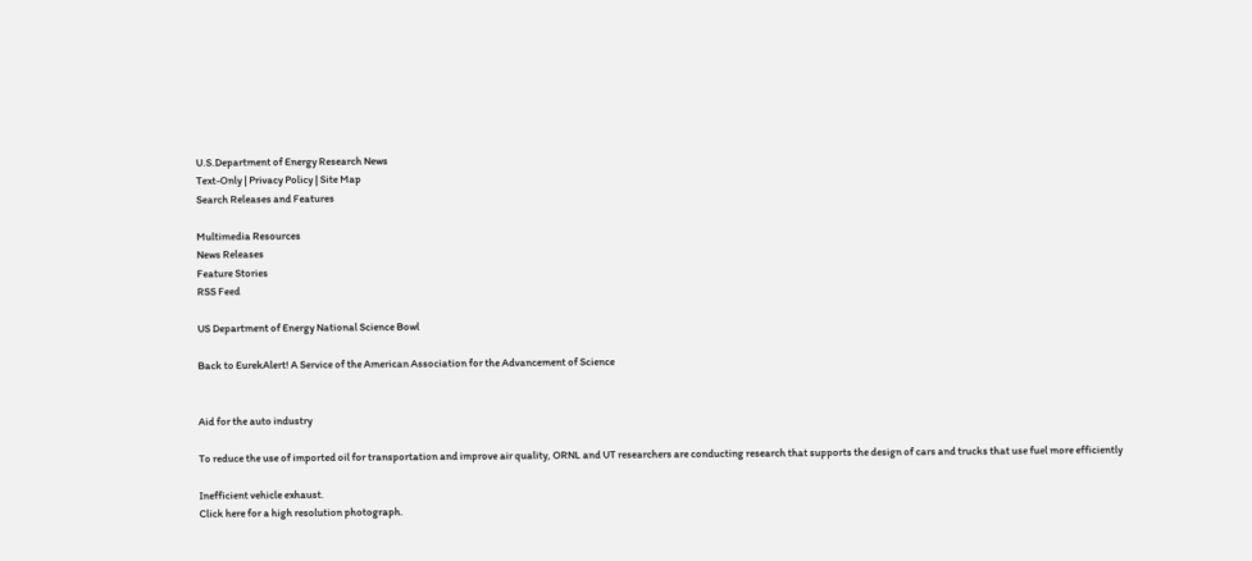U.S.Department of Energy Research News
Text-Only | Privacy Policy | Site Map
Search Releases and Features

Multimedia Resources
News Releases
Feature Stories
RSS Feed

US Department of Energy National Science Bowl

Back to EurekAlert! A Service of the American Association for the Advancement of Science


Aid for the auto industry

To reduce the use of imported oil for transportation and improve air quality, ORNL and UT researchers are conducting research that supports the design of cars and trucks that use fuel more efficiently

Inefficient vehicle exhaust.
Click here for a high resolution photograph.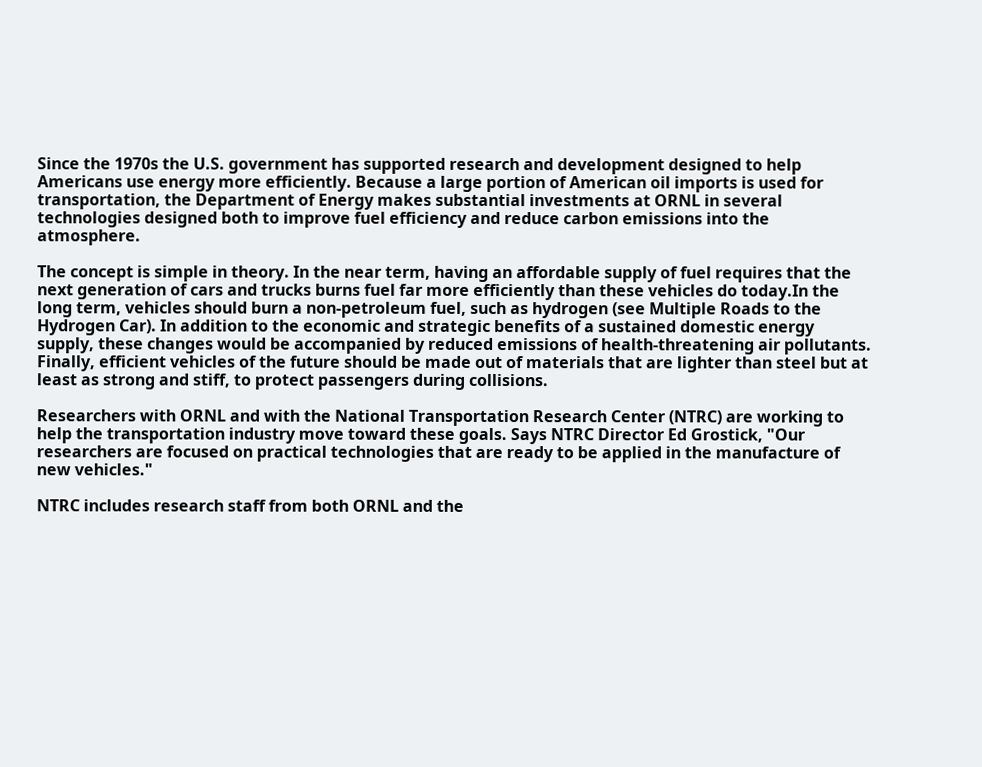Since the 1970s the U.S. government has supported research and development designed to help Americans use energy more efficiently. Because a large portion of American oil imports is used for transportation, the Department of Energy makes substantial investments at ORNL in several technologies designed both to improve fuel efficiency and reduce carbon emissions into the atmosphere.

The concept is simple in theory. In the near term, having an affordable supply of fuel requires that the next generation of cars and trucks burns fuel far more efficiently than these vehicles do today.In the long term, vehicles should burn a non-petroleum fuel, such as hydrogen (see Multiple Roads to the Hydrogen Car). In addition to the economic and strategic benefits of a sustained domestic energy supply, these changes would be accompanied by reduced emissions of health-threatening air pollutants. Finally, efficient vehicles of the future should be made out of materials that are lighter than steel but at least as strong and stiff, to protect passengers during collisions.

Researchers with ORNL and with the National Transportation Research Center (NTRC) are working to help the transportation industry move toward these goals. Says NTRC Director Ed Grostick, "Our researchers are focused on practical technologies that are ready to be applied in the manufacture of new vehicles."

NTRC includes research staff from both ORNL and the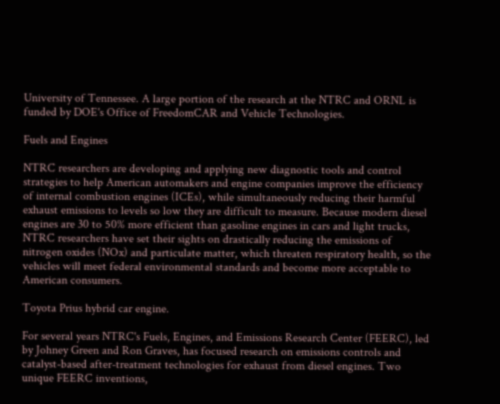University of Tennessee. A large portion of the research at the NTRC and ORNL is funded by DOE's Office of FreedomCAR and Vehicle Technologies.

Fuels and Engines

NTRC researchers are developing and applying new diagnostic tools and control strategies to help American automakers and engine companies improve the efficiency of internal combustion engines (ICEs), while simultaneously reducing their harmful exhaust emissions to levels so low they are difficult to measure. Because modern diesel engines are 30 to 50% more efficient than gasoline engines in cars and light trucks, NTRC researchers have set their sights on drastically reducing the emissions of nitrogen oxides (NOx) and particulate matter, which threaten respiratory health, so the vehicles will meet federal environmental standards and become more acceptable to American consumers.

Toyota Prius hybrid car engine.

For several years NTRC's Fuels, Engines, and Emissions Research Center (FEERC), led by Johney Green and Ron Graves, has focused research on emissions controls and catalyst-based after-treatment technologies for exhaust from diesel engines. Two unique FEERC inventions,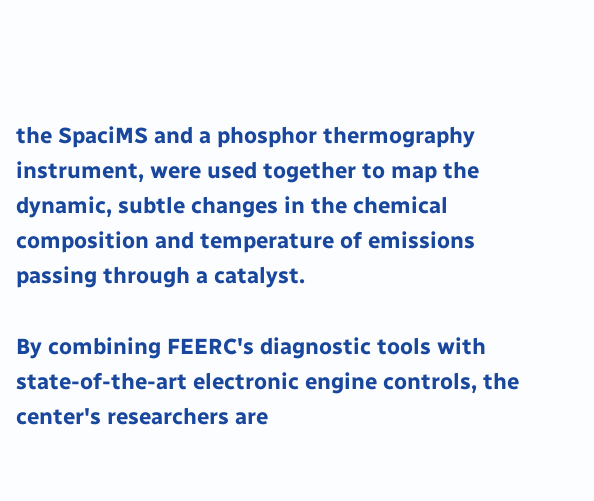the SpaciMS and a phosphor thermography instrument, were used together to map the dynamic, subtle changes in the chemical composition and temperature of emissions passing through a catalyst.

By combining FEERC's diagnostic tools with state-of-the-art electronic engine controls, the center's researchers are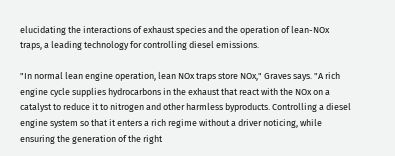elucidating the interactions of exhaust species and the operation of lean-NOx traps, a leading technology for controlling diesel emissions.

"In normal lean engine operation, lean NOx traps store NOx," Graves says. "A rich engine cycle supplies hydrocarbons in the exhaust that react with the NOx on a catalyst to reduce it to nitrogen and other harmless byproducts. Controlling a diesel engine system so that it enters a rich regime without a driver noticing, while ensuring the generation of the right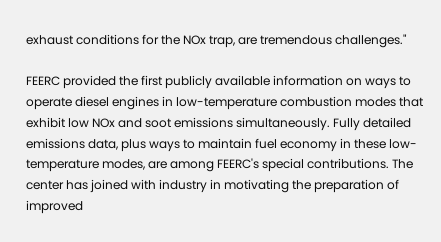exhaust conditions for the NOx trap, are tremendous challenges."

FEERC provided the first publicly available information on ways to operate diesel engines in low-temperature combustion modes that exhibit low NOx and soot emissions simultaneously. Fully detailed emissions data, plus ways to maintain fuel economy in these low-temperature modes, are among FEERC's special contributions. The center has joined with industry in motivating the preparation of improved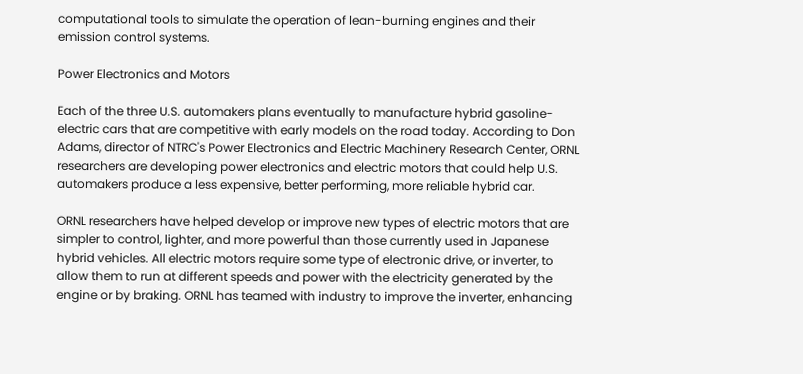computational tools to simulate the operation of lean-burning engines and their emission control systems.

Power Electronics and Motors

Each of the three U.S. automakers plans eventually to manufacture hybrid gasoline-electric cars that are competitive with early models on the road today. According to Don Adams, director of NTRC's Power Electronics and Electric Machinery Research Center, ORNL researchers are developing power electronics and electric motors that could help U.S. automakers produce a less expensive, better performing, more reliable hybrid car.

ORNL researchers have helped develop or improve new types of electric motors that are simpler to control, lighter, and more powerful than those currently used in Japanese hybrid vehicles. All electric motors require some type of electronic drive, or inverter, to allow them to run at different speeds and power with the electricity generated by the engine or by braking. ORNL has teamed with industry to improve the inverter, enhancing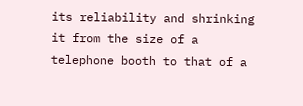its reliability and shrinking it from the size of a telephone booth to that of a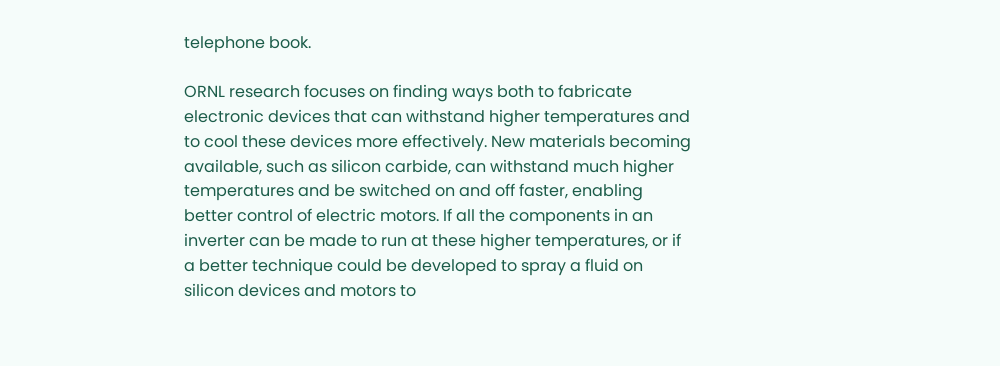telephone book.

ORNL research focuses on finding ways both to fabricate electronic devices that can withstand higher temperatures and to cool these devices more effectively. New materials becoming available, such as silicon carbide, can withstand much higher temperatures and be switched on and off faster, enabling better control of electric motors. If all the components in an inverter can be made to run at these higher temperatures, or if a better technique could be developed to spray a fluid on silicon devices and motors to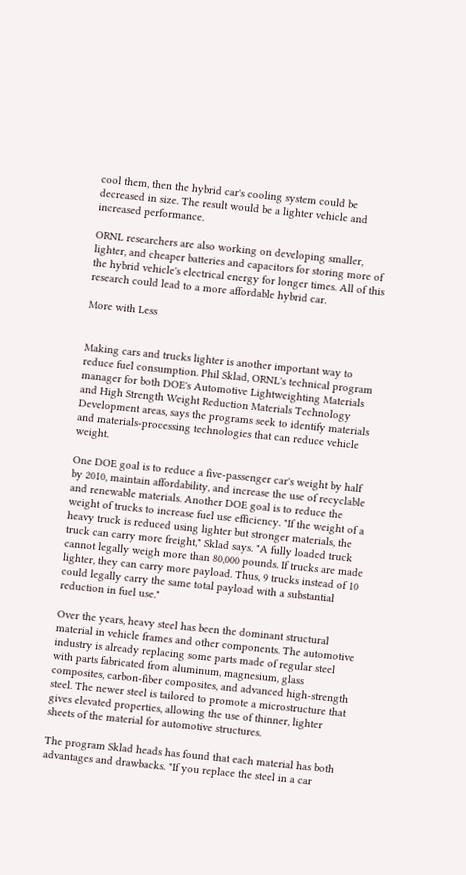cool them, then the hybrid car's cooling system could be decreased in size. The result would be a lighter vehicle and increased performance.

ORNL researchers are also working on developing smaller, lighter, and cheaper batteries and capacitors for storing more of the hybrid vehicle's electrical energy for longer times. All of this research could lead to a more affordable hybrid car.

More with Less


Making cars and trucks lighter is another important way to reduce fuel consumption. Phil Sklad, ORNL's technical program manager for both DOE's Automotive Lightweighting Materials and High Strength Weight Reduction Materials Technology Development areas, says the programs seek to identify materials and materials-processing technologies that can reduce vehicle weight.

One DOE goal is to reduce a five-passenger car's weight by half by 2010, maintain affordability, and increase the use of recyclable and renewable materials. Another DOE goal is to reduce the weight of trucks to increase fuel use efficiency. "If the weight of a heavy truck is reduced using lighter but stronger materials, the truck can carry more freight," Sklad says. "A fully loaded truck cannot legally weigh more than 80,000 pounds. If trucks are made lighter, they can carry more payload. Thus, 9 trucks instead of 10 could legally carry the same total payload with a substantial reduction in fuel use."

Over the years, heavy steel has been the dominant structural material in vehicle frames and other components. The automotive industry is already replacing some parts made of regular steel with parts fabricated from aluminum, magnesium, glass composites, carbon-fiber composites, and advanced high-strength steel. The newer steel is tailored to promote a microstructure that gives elevated properties, allowing the use of thinner, lighter sheets of the material for automotive structures.

The program Sklad heads has found that each material has both advantages and drawbacks. "If you replace the steel in a car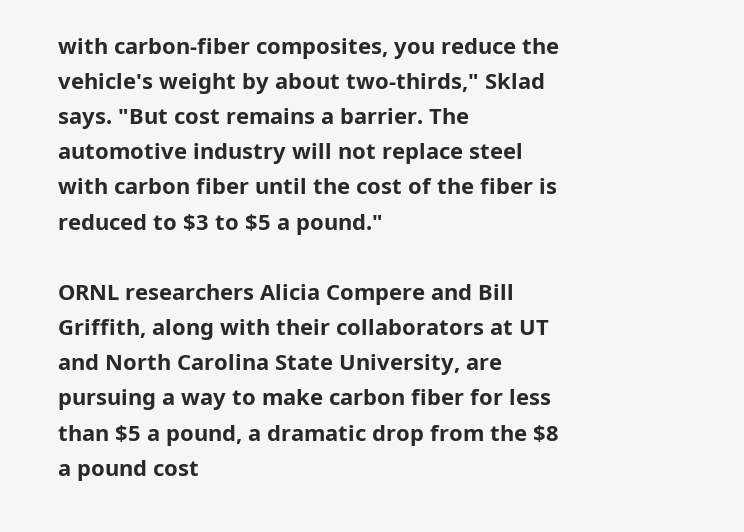with carbon-fiber composites, you reduce the vehicle's weight by about two-thirds," Sklad says. "But cost remains a barrier. The automotive industry will not replace steel with carbon fiber until the cost of the fiber is reduced to $3 to $5 a pound."

ORNL researchers Alicia Compere and Bill Griffith, along with their collaborators at UT and North Carolina State University, are pursuing a way to make carbon fiber for less than $5 a pound, a dramatic drop from the $8 a pound cost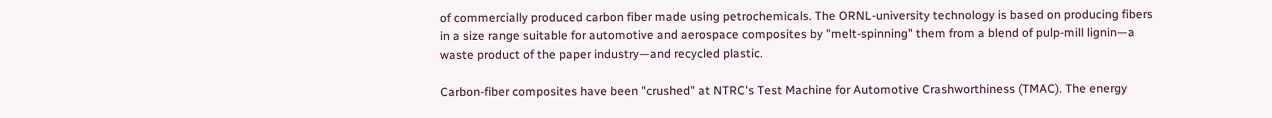of commercially produced carbon fiber made using petrochemicals. The ORNL-university technology is based on producing fibers in a size range suitable for automotive and aerospace composites by "melt-spinning" them from a blend of pulp-mill lignin—a waste product of the paper industry—and recycled plastic.

Carbon-fiber composites have been "crushed" at NTRC's Test Machine for Automotive Crashworthiness (TMAC). The energy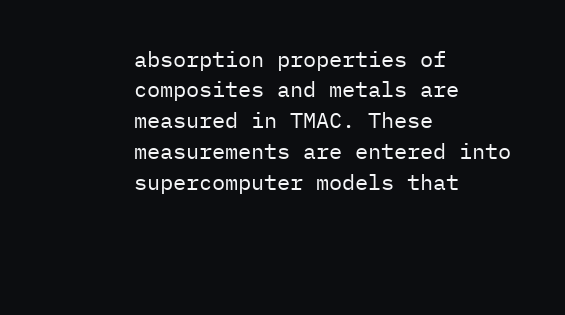absorption properties of composites and metals are measured in TMAC. These measurements are entered into supercomputer models that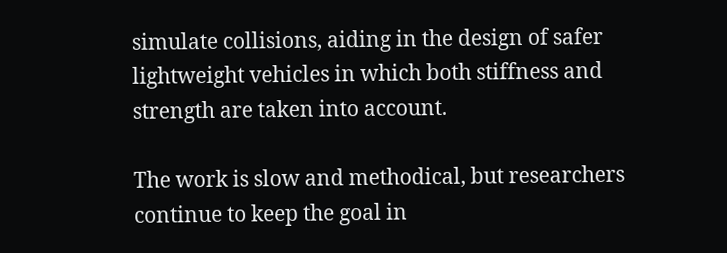simulate collisions, aiding in the design of safer lightweight vehicles in which both stiffness and strength are taken into account.

The work is slow and methodical, but researchers continue to keep the goal in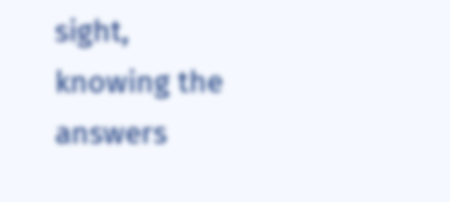sight, knowing the answers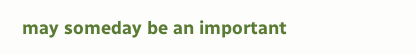may someday be an important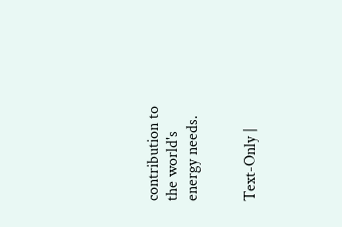contribution to the world's energy needs.


Text-Only |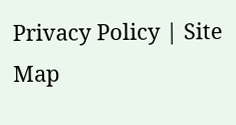Privacy Policy | Site Map